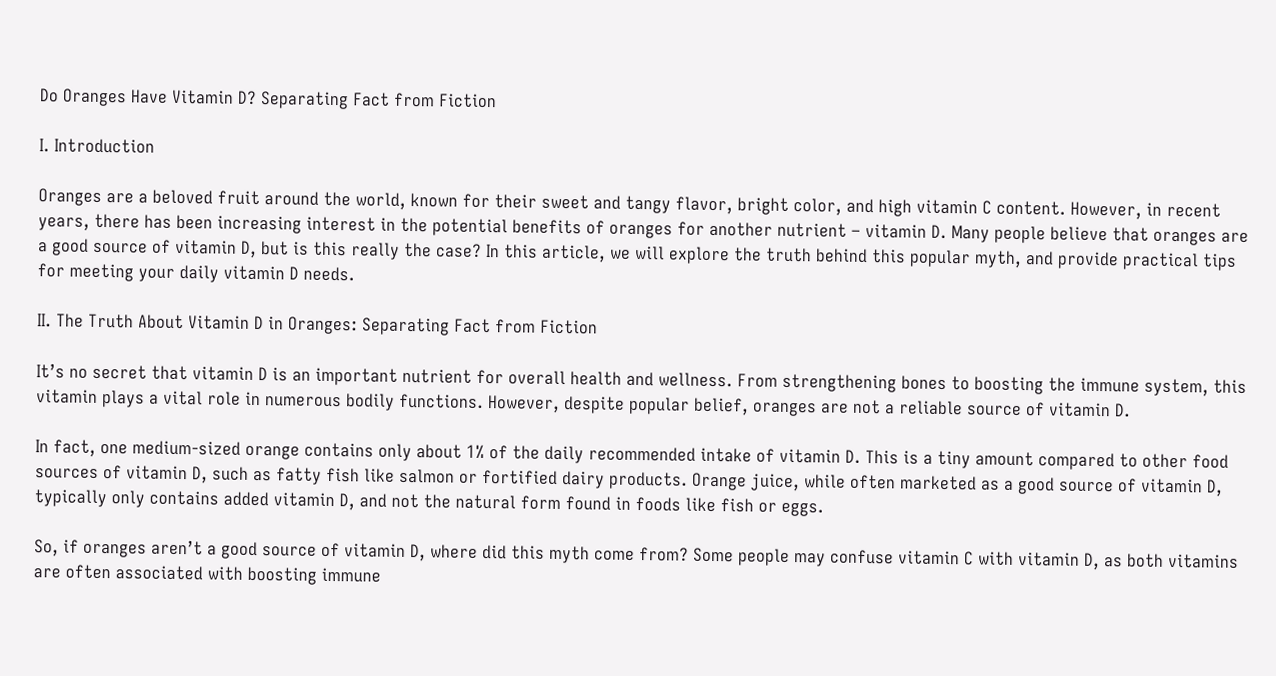Do Oranges Have Vitamin D? Separating Fact from Fiction

I. Introduction

Oranges are a beloved fruit around the world, known for their sweet and tangy flavor, bright color, and high vitamin C content. However, in recent years, there has been increasing interest in the potential benefits of oranges for another nutrient – vitamin D. Many people believe that oranges are a good source of vitamin D, but is this really the case? In this article, we will explore the truth behind this popular myth, and provide practical tips for meeting your daily vitamin D needs.

II. The Truth About Vitamin D in Oranges: Separating Fact from Fiction

It’s no secret that vitamin D is an important nutrient for overall health and wellness. From strengthening bones to boosting the immune system, this vitamin plays a vital role in numerous bodily functions. However, despite popular belief, oranges are not a reliable source of vitamin D.

In fact, one medium-sized orange contains only about 1% of the daily recommended intake of vitamin D. This is a tiny amount compared to other food sources of vitamin D, such as fatty fish like salmon or fortified dairy products. Orange juice, while often marketed as a good source of vitamin D, typically only contains added vitamin D, and not the natural form found in foods like fish or eggs.

So, if oranges aren’t a good source of vitamin D, where did this myth come from? Some people may confuse vitamin C with vitamin D, as both vitamins are often associated with boosting immune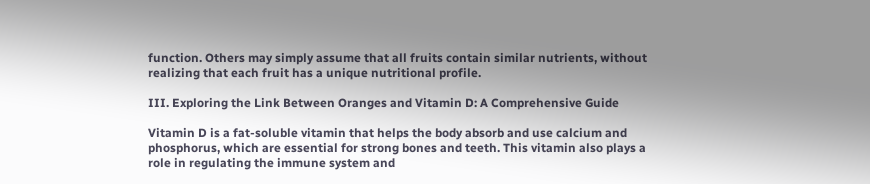function. Others may simply assume that all fruits contain similar nutrients, without realizing that each fruit has a unique nutritional profile.

III. Exploring the Link Between Oranges and Vitamin D: A Comprehensive Guide

Vitamin D is a fat-soluble vitamin that helps the body absorb and use calcium and phosphorus, which are essential for strong bones and teeth. This vitamin also plays a role in regulating the immune system and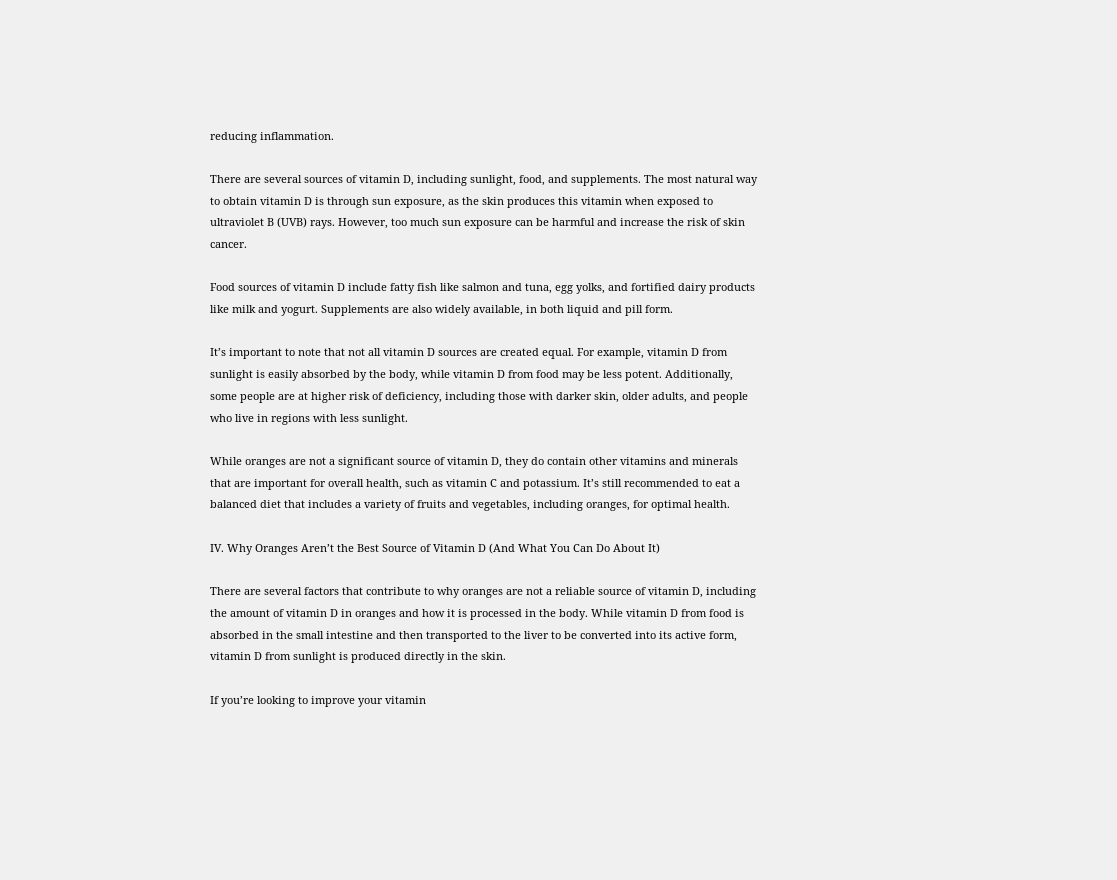reducing inflammation.

There are several sources of vitamin D, including sunlight, food, and supplements. The most natural way to obtain vitamin D is through sun exposure, as the skin produces this vitamin when exposed to ultraviolet B (UVB) rays. However, too much sun exposure can be harmful and increase the risk of skin cancer.

Food sources of vitamin D include fatty fish like salmon and tuna, egg yolks, and fortified dairy products like milk and yogurt. Supplements are also widely available, in both liquid and pill form.

It’s important to note that not all vitamin D sources are created equal. For example, vitamin D from sunlight is easily absorbed by the body, while vitamin D from food may be less potent. Additionally, some people are at higher risk of deficiency, including those with darker skin, older adults, and people who live in regions with less sunlight.

While oranges are not a significant source of vitamin D, they do contain other vitamins and minerals that are important for overall health, such as vitamin C and potassium. It’s still recommended to eat a balanced diet that includes a variety of fruits and vegetables, including oranges, for optimal health.

IV. Why Oranges Aren’t the Best Source of Vitamin D (And What You Can Do About It)

There are several factors that contribute to why oranges are not a reliable source of vitamin D, including the amount of vitamin D in oranges and how it is processed in the body. While vitamin D from food is absorbed in the small intestine and then transported to the liver to be converted into its active form, vitamin D from sunlight is produced directly in the skin.

If you’re looking to improve your vitamin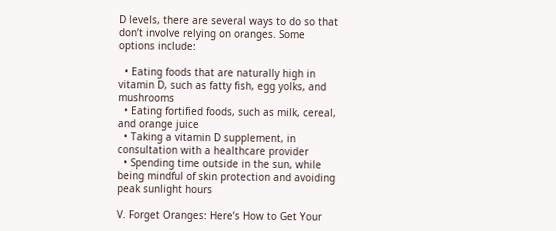D levels, there are several ways to do so that don’t involve relying on oranges. Some options include:

  • Eating foods that are naturally high in vitamin D, such as fatty fish, egg yolks, and mushrooms
  • Eating fortified foods, such as milk, cereal, and orange juice
  • Taking a vitamin D supplement, in consultation with a healthcare provider
  • Spending time outside in the sun, while being mindful of skin protection and avoiding peak sunlight hours

V. Forget Oranges: Here’s How to Get Your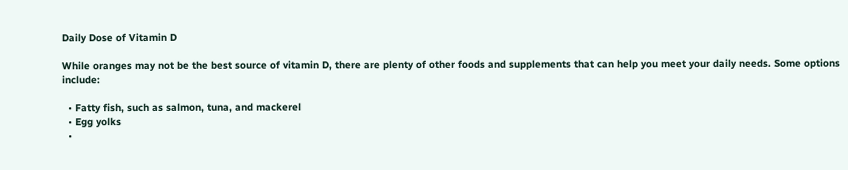Daily Dose of Vitamin D

While oranges may not be the best source of vitamin D, there are plenty of other foods and supplements that can help you meet your daily needs. Some options include:

  • Fatty fish, such as salmon, tuna, and mackerel
  • Egg yolks
  •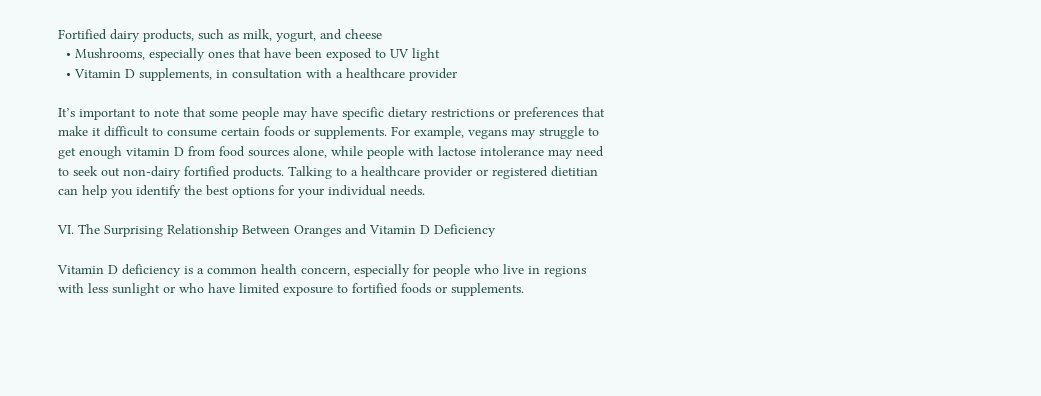Fortified dairy products, such as milk, yogurt, and cheese
  • Mushrooms, especially ones that have been exposed to UV light
  • Vitamin D supplements, in consultation with a healthcare provider

It’s important to note that some people may have specific dietary restrictions or preferences that make it difficult to consume certain foods or supplements. For example, vegans may struggle to get enough vitamin D from food sources alone, while people with lactose intolerance may need to seek out non-dairy fortified products. Talking to a healthcare provider or registered dietitian can help you identify the best options for your individual needs.

VI. The Surprising Relationship Between Oranges and Vitamin D Deficiency

Vitamin D deficiency is a common health concern, especially for people who live in regions with less sunlight or who have limited exposure to fortified foods or supplements.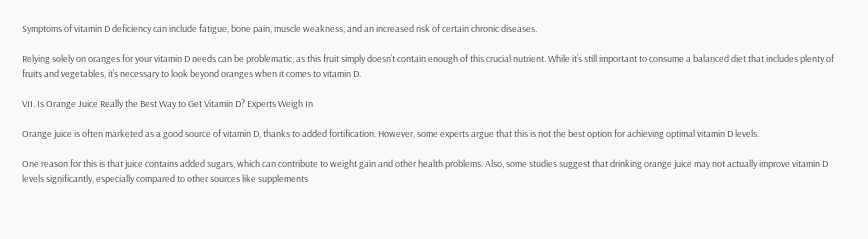Symptoms of vitamin D deficiency can include fatigue, bone pain, muscle weakness, and an increased risk of certain chronic diseases.

Relying solely on oranges for your vitamin D needs can be problematic, as this fruit simply doesn’t contain enough of this crucial nutrient. While it’s still important to consume a balanced diet that includes plenty of fruits and vegetables, it’s necessary to look beyond oranges when it comes to vitamin D.

VII. Is Orange Juice Really the Best Way to Get Vitamin D? Experts Weigh In

Orange juice is often marketed as a good source of vitamin D, thanks to added fortification. However, some experts argue that this is not the best option for achieving optimal vitamin D levels.

One reason for this is that juice contains added sugars, which can contribute to weight gain and other health problems. Also, some studies suggest that drinking orange juice may not actually improve vitamin D levels significantly, especially compared to other sources like supplements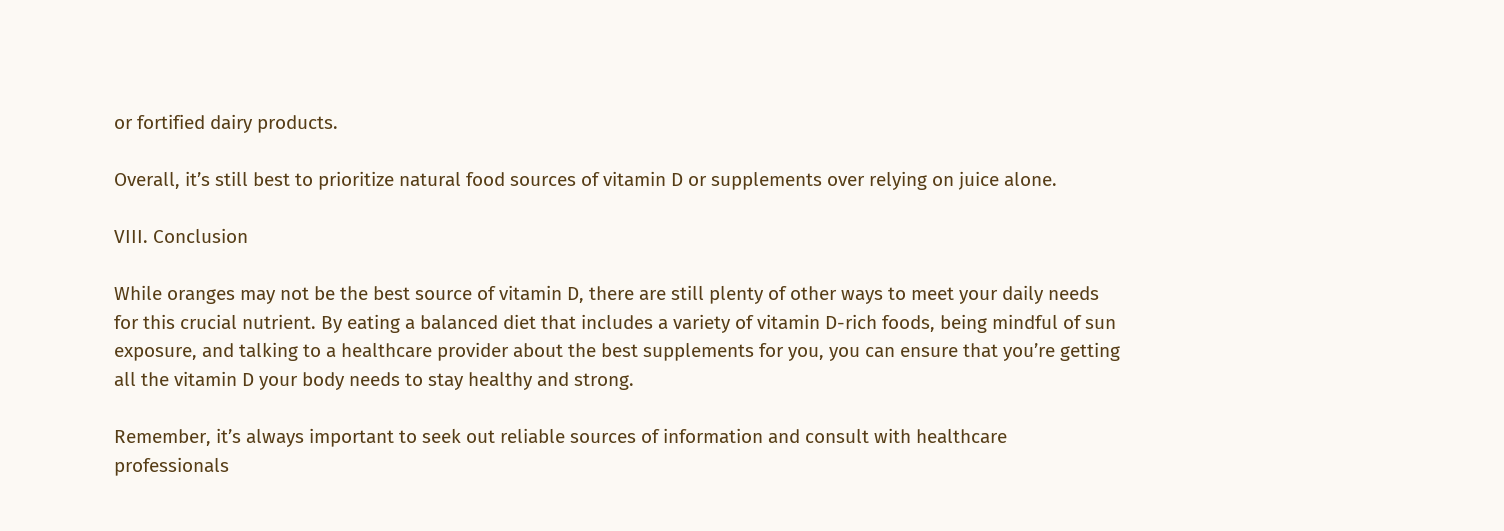or fortified dairy products.

Overall, it’s still best to prioritize natural food sources of vitamin D or supplements over relying on juice alone.

VIII. Conclusion

While oranges may not be the best source of vitamin D, there are still plenty of other ways to meet your daily needs for this crucial nutrient. By eating a balanced diet that includes a variety of vitamin D-rich foods, being mindful of sun exposure, and talking to a healthcare provider about the best supplements for you, you can ensure that you’re getting all the vitamin D your body needs to stay healthy and strong.

Remember, it’s always important to seek out reliable sources of information and consult with healthcare professionals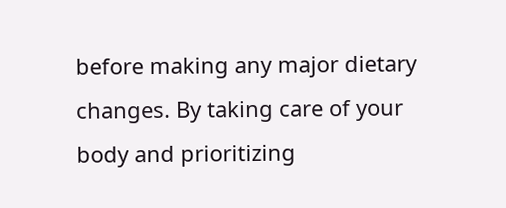before making any major dietary changes. By taking care of your body and prioritizing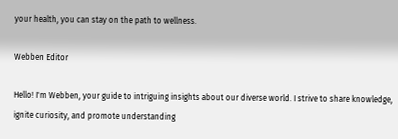your health, you can stay on the path to wellness.

Webben Editor

Hello! I'm Webben, your guide to intriguing insights about our diverse world. I strive to share knowledge, ignite curiosity, and promote understanding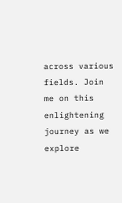across various fields. Join me on this enlightening journey as we explore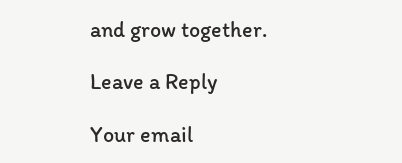and grow together.

Leave a Reply

Your email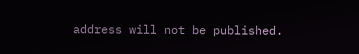address will not be published.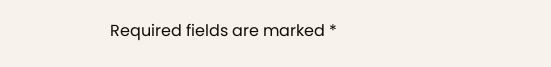Required fields are marked *